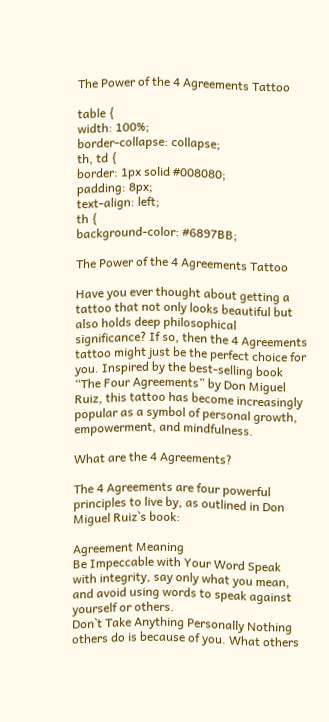The Power of the 4 Agreements Tattoo

table {
width: 100%;
border-collapse: collapse;
th, td {
border: 1px solid #008080;
padding: 8px;
text-align: left;
th {
background-color: #6897BB;

The Power of the 4 Agreements Tattoo

Have you ever thought about getting a tattoo that not only looks beautiful but also holds deep philosophical significance? If so, then the 4 Agreements tattoo might just be the perfect choice for you. Inspired by the best-selling book “The Four Agreements” by Don Miguel Ruiz, this tattoo has become increasingly popular as a symbol of personal growth, empowerment, and mindfulness.

What are the 4 Agreements?

The 4 Agreements are four powerful principles to live by, as outlined in Don Miguel Ruiz`s book:

Agreement Meaning
Be Impeccable with Your Word Speak with integrity, say only what you mean, and avoid using words to speak against yourself or others.
Don`t Take Anything Personally Nothing others do is because of you. What others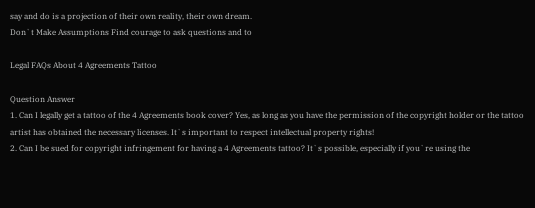say and do is a projection of their own reality, their own dream.
Don`t Make Assumptions Find courage to ask questions and to

Legal FAQs About 4 Agreements Tattoo

Question Answer
1. Can I legally get a tattoo of the 4 Agreements book cover? Yes, as long as you have the permission of the copyright holder or the tattoo artist has obtained the necessary licenses. It`s important to respect intellectual property rights!
2. Can I be sued for copyright infringement for having a 4 Agreements tattoo? It`s possible, especially if you`re using the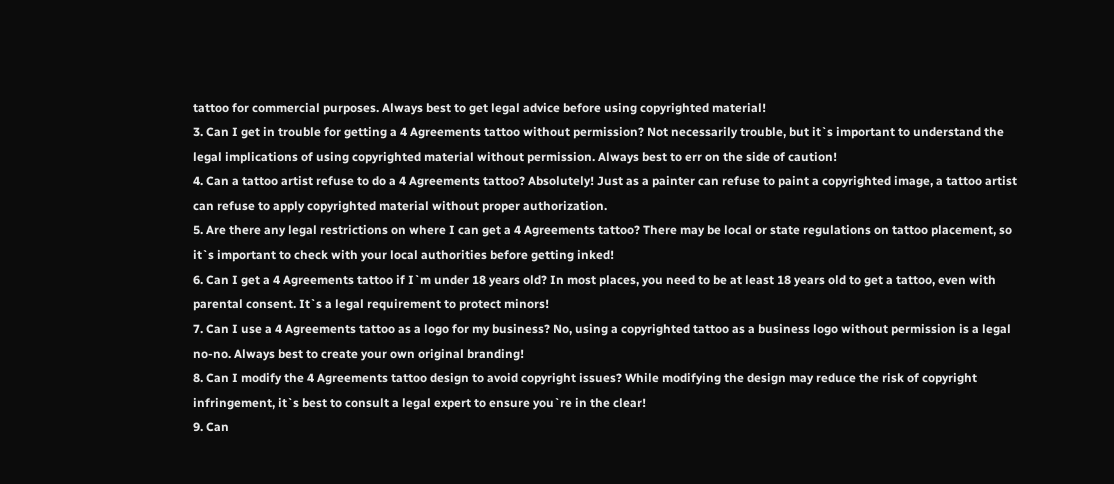tattoo for commercial purposes. Always best to get legal advice before using copyrighted material!
3. Can I get in trouble for getting a 4 Agreements tattoo without permission? Not necessarily trouble, but it`s important to understand the legal implications of using copyrighted material without permission. Always best to err on the side of caution!
4. Can a tattoo artist refuse to do a 4 Agreements tattoo? Absolutely! Just as a painter can refuse to paint a copyrighted image, a tattoo artist can refuse to apply copyrighted material without proper authorization.
5. Are there any legal restrictions on where I can get a 4 Agreements tattoo? There may be local or state regulations on tattoo placement, so it`s important to check with your local authorities before getting inked!
6. Can I get a 4 Agreements tattoo if I`m under 18 years old? In most places, you need to be at least 18 years old to get a tattoo, even with parental consent. It`s a legal requirement to protect minors!
7. Can I use a 4 Agreements tattoo as a logo for my business? No, using a copyrighted tattoo as a business logo without permission is a legal no-no. Always best to create your own original branding!
8. Can I modify the 4 Agreements tattoo design to avoid copyright issues? While modifying the design may reduce the risk of copyright infringement, it`s best to consult a legal expert to ensure you`re in the clear!
9. Can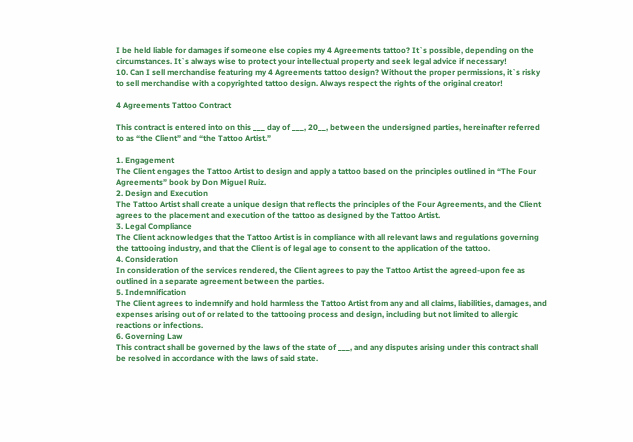I be held liable for damages if someone else copies my 4 Agreements tattoo? It`s possible, depending on the circumstances. It`s always wise to protect your intellectual property and seek legal advice if necessary!
10. Can I sell merchandise featuring my 4 Agreements tattoo design? Without the proper permissions, it`s risky to sell merchandise with a copyrighted tattoo design. Always respect the rights of the original creator!

4 Agreements Tattoo Contract

This contract is entered into on this ___ day of ___, 20__, between the undersigned parties, hereinafter referred to as “the Client” and “the Tattoo Artist.”

1. Engagement
The Client engages the Tattoo Artist to design and apply a tattoo based on the principles outlined in “The Four Agreements” book by Don Miguel Ruiz.
2. Design and Execution
The Tattoo Artist shall create a unique design that reflects the principles of the Four Agreements, and the Client agrees to the placement and execution of the tattoo as designed by the Tattoo Artist.
3. Legal Compliance
The Client acknowledges that the Tattoo Artist is in compliance with all relevant laws and regulations governing the tattooing industry, and that the Client is of legal age to consent to the application of the tattoo.
4. Consideration
In consideration of the services rendered, the Client agrees to pay the Tattoo Artist the agreed-upon fee as outlined in a separate agreement between the parties.
5. Indemnification
The Client agrees to indemnify and hold harmless the Tattoo Artist from any and all claims, liabilities, damages, and expenses arising out of or related to the tattooing process and design, including but not limited to allergic reactions or infections.
6. Governing Law
This contract shall be governed by the laws of the state of ___, and any disputes arising under this contract shall be resolved in accordance with the laws of said state.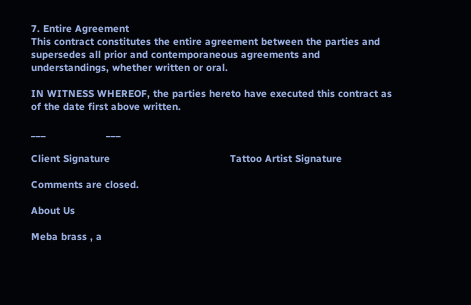7. Entire Agreement
This contract constitutes the entire agreement between the parties and supersedes all prior and contemporaneous agreements and understandings, whether written or oral.

IN WITNESS WHEREOF, the parties hereto have executed this contract as of the date first above written.

___                    ___

Client Signature                                        Tattoo Artist Signature

Comments are closed.

About Us

Meba brass , a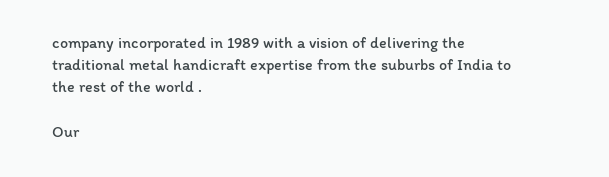company incorporated in 1989 with a vision of delivering the traditional metal handicraft expertise from the suburbs of India to the rest of the world .

Our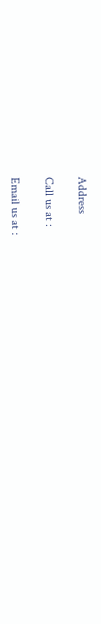Address

Call us at :

Email us at :